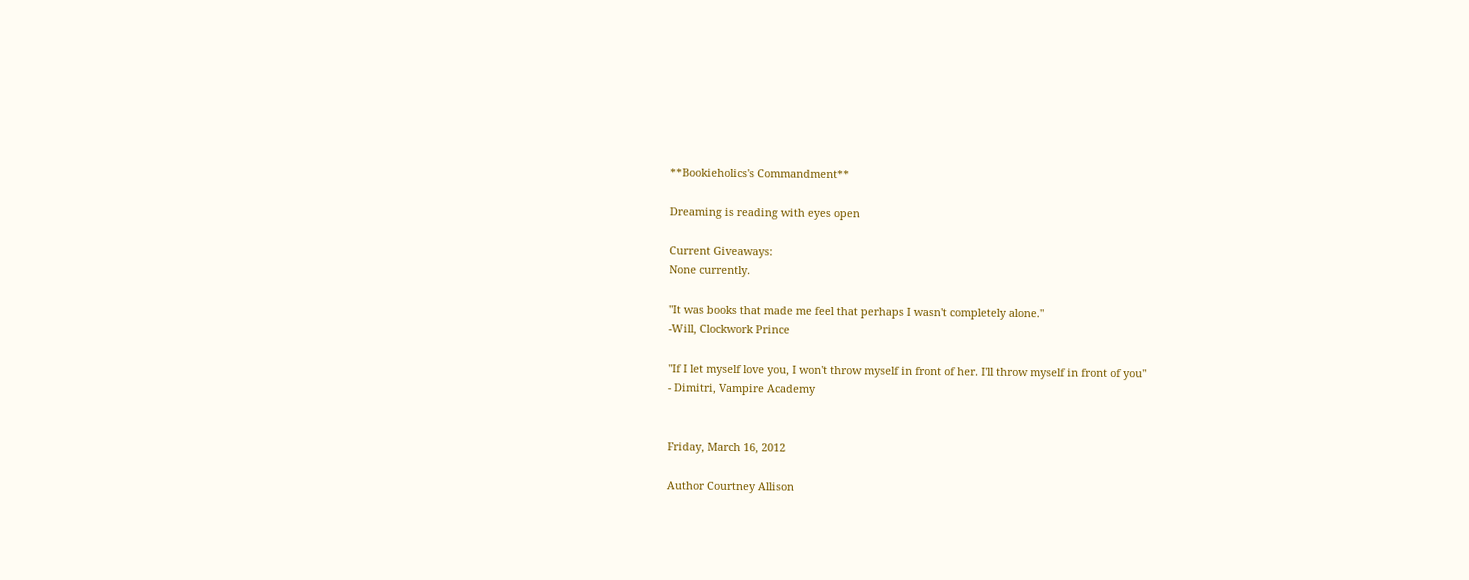**Bookieholics's Commandment**

Dreaming is reading with eyes open

Current Giveaways:
None currently.

"It was books that made me feel that perhaps I wasn't completely alone."
-Will, Clockwork Prince

"If I let myself love you, I won't throw myself in front of her. I'll throw myself in front of you"
- Dimitri, Vampire Academy


Friday, March 16, 2012

Author Courtney Allison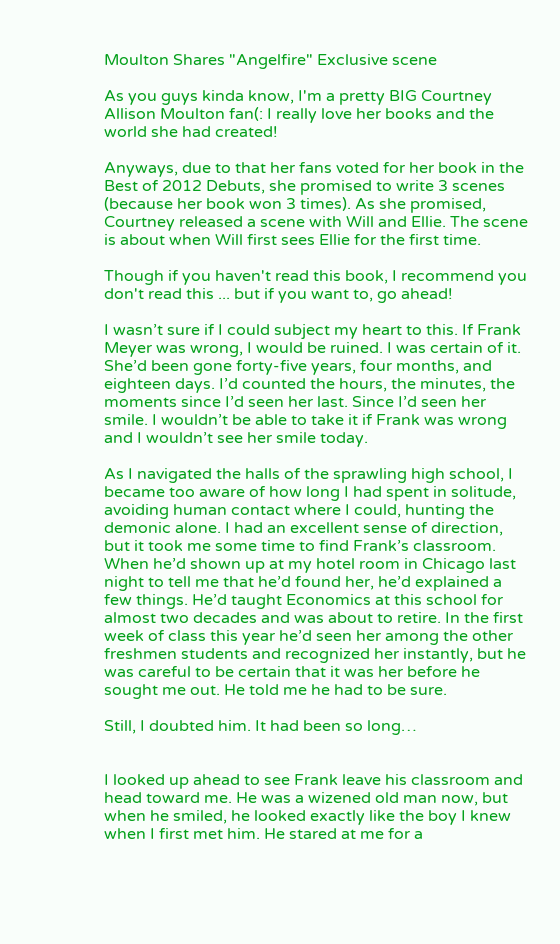Moulton Shares "Angelfire" Exclusive scene

As you guys kinda know, I'm a pretty BIG Courtney Allison Moulton fan(: I really love her books and the world she had created!

Anyways, due to that her fans voted for her book in the Best of 2012 Debuts, she promised to write 3 scenes (because her book won 3 times). As she promised, Courtney released a scene with Will and Ellie. The scene is about when Will first sees Ellie for the first time.

Though if you haven't read this book, I recommend you don't read this ... but if you want to, go ahead!

I wasn’t sure if I could subject my heart to this. If Frank Meyer was wrong, I would be ruined. I was certain of it. She’d been gone forty-five years, four months, and eighteen days. I’d counted the hours, the minutes, the moments since I’d seen her last. Since I’d seen her smile. I wouldn’t be able to take it if Frank was wrong and I wouldn’t see her smile today.

As I navigated the halls of the sprawling high school, I became too aware of how long I had spent in solitude, avoiding human contact where I could, hunting the demonic alone. I had an excellent sense of direction, but it took me some time to find Frank’s classroom. When he’d shown up at my hotel room in Chicago last night to tell me that he’d found her, he’d explained a few things. He’d taught Economics at this school for almost two decades and was about to retire. In the first week of class this year he’d seen her among the other freshmen students and recognized her instantly, but he was careful to be certain that it was her before he sought me out. He told me he had to be sure.

Still, I doubted him. It had been so long…


I looked up ahead to see Frank leave his classroom and head toward me. He was a wizened old man now, but when he smiled, he looked exactly like the boy I knew when I first met him. He stared at me for a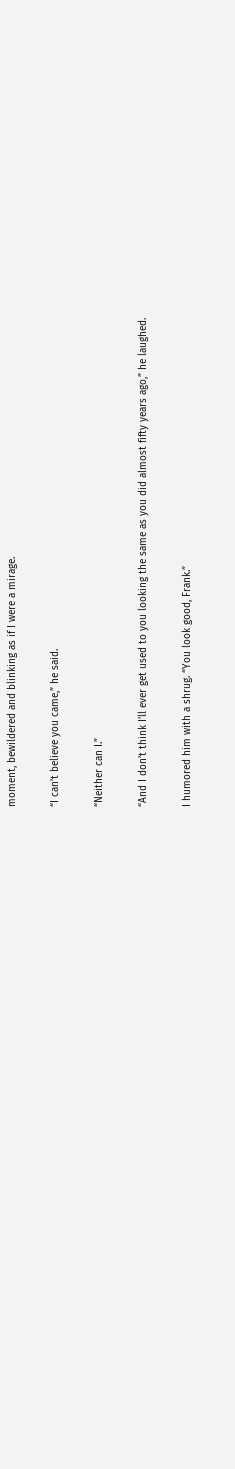moment, bewildered and blinking as if I were a mirage.

“I can’t believe you came,” he said.

“Neither can I.”

“And I don’t think I’ll ever get used to you looking the same as you did almost fifty years ago,” he laughed.

I humored him with a shrug. “You look good, Frank.”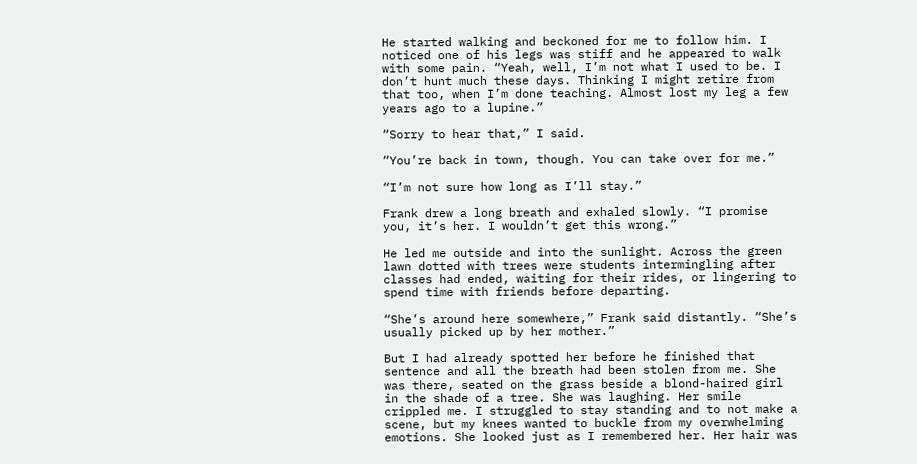He started walking and beckoned for me to follow him. I noticed one of his legs was stiff and he appeared to walk with some pain. “Yeah, well, I’m not what I used to be. I don’t hunt much these days. Thinking I might retire from that too, when I’m done teaching. Almost lost my leg a few years ago to a lupine.”

“Sorry to hear that,” I said.

“You’re back in town, though. You can take over for me.”

“I’m not sure how long as I’ll stay.”

Frank drew a long breath and exhaled slowly. “I promise you, it’s her. I wouldn’t get this wrong.”

He led me outside and into the sunlight. Across the green lawn dotted with trees were students intermingling after classes had ended, waiting for their rides, or lingering to spend time with friends before departing.

“She’s around here somewhere,” Frank said distantly. “She’s usually picked up by her mother.”

But I had already spotted her before he finished that sentence and all the breath had been stolen from me. She was there, seated on the grass beside a blond-haired girl in the shade of a tree. She was laughing. Her smile crippled me. I struggled to stay standing and to not make a scene, but my knees wanted to buckle from my overwhelming emotions. She looked just as I remembered her. Her hair was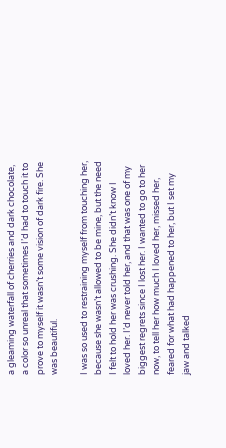a gleaming waterfall of cherries and dark chocolate, a color so unreal that sometimes I’d had to touch it to prove to myself it wasn’t some vision of dark fire. She was beautiful.

I was so used to restraining myself from touching her, because she wasn’t allowed to be mine, but the need I felt to hold her was crushing. She didn’t know I loved her. I’d never told her, and that was one of my biggest regrets since I lost her. I wanted to go to her now, to tell her how much I loved her, missed her, feared for what had happened to her, but I set my jaw and talked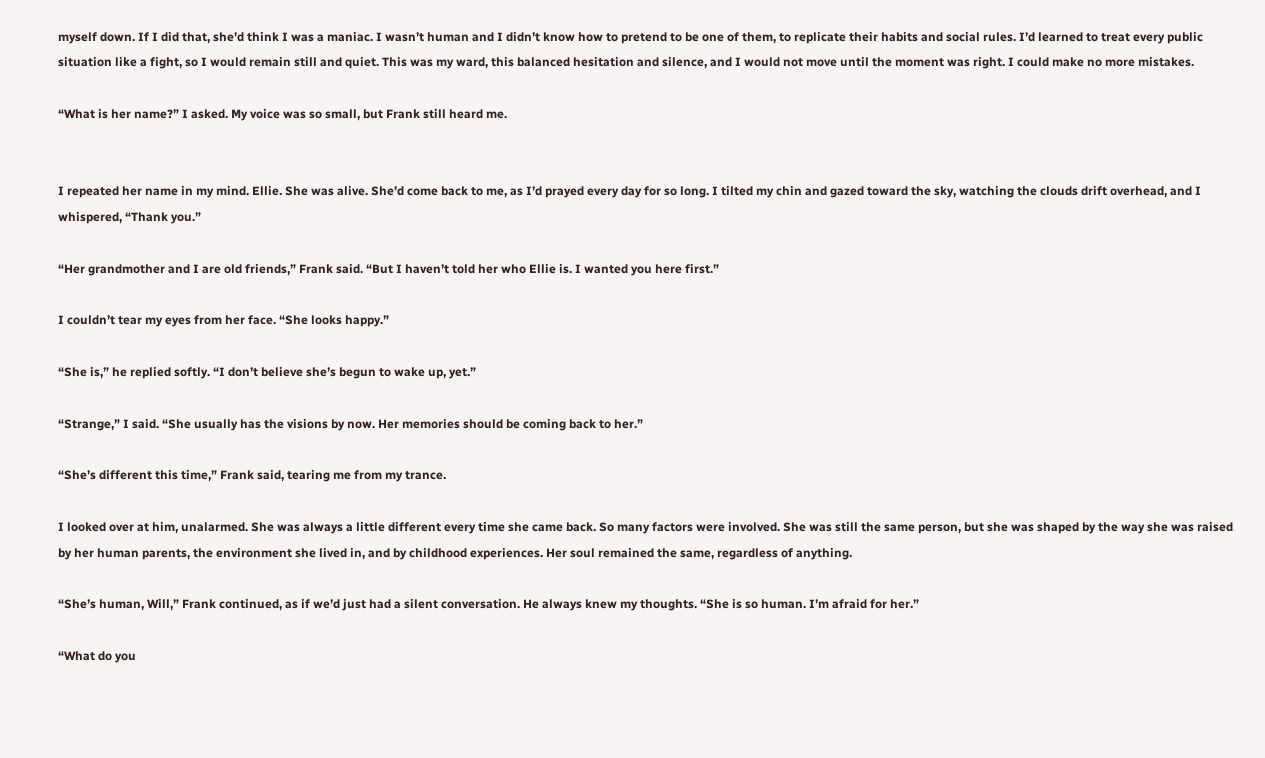myself down. If I did that, she’d think I was a maniac. I wasn’t human and I didn’t know how to pretend to be one of them, to replicate their habits and social rules. I’d learned to treat every public situation like a fight, so I would remain still and quiet. This was my ward, this balanced hesitation and silence, and I would not move until the moment was right. I could make no more mistakes.

“What is her name?” I asked. My voice was so small, but Frank still heard me.


I repeated her name in my mind. Ellie. She was alive. She’d come back to me, as I’d prayed every day for so long. I tilted my chin and gazed toward the sky, watching the clouds drift overhead, and I whispered, “Thank you.”

“Her grandmother and I are old friends,” Frank said. “But I haven’t told her who Ellie is. I wanted you here first.”

I couldn’t tear my eyes from her face. “She looks happy.”

“She is,” he replied softly. “I don’t believe she’s begun to wake up, yet.”

“Strange,” I said. “She usually has the visions by now. Her memories should be coming back to her.”

“She’s different this time,” Frank said, tearing me from my trance.

I looked over at him, unalarmed. She was always a little different every time she came back. So many factors were involved. She was still the same person, but she was shaped by the way she was raised by her human parents, the environment she lived in, and by childhood experiences. Her soul remained the same, regardless of anything.

“She’s human, Will,” Frank continued, as if we’d just had a silent conversation. He always knew my thoughts. “She is so human. I’m afraid for her.”

“What do you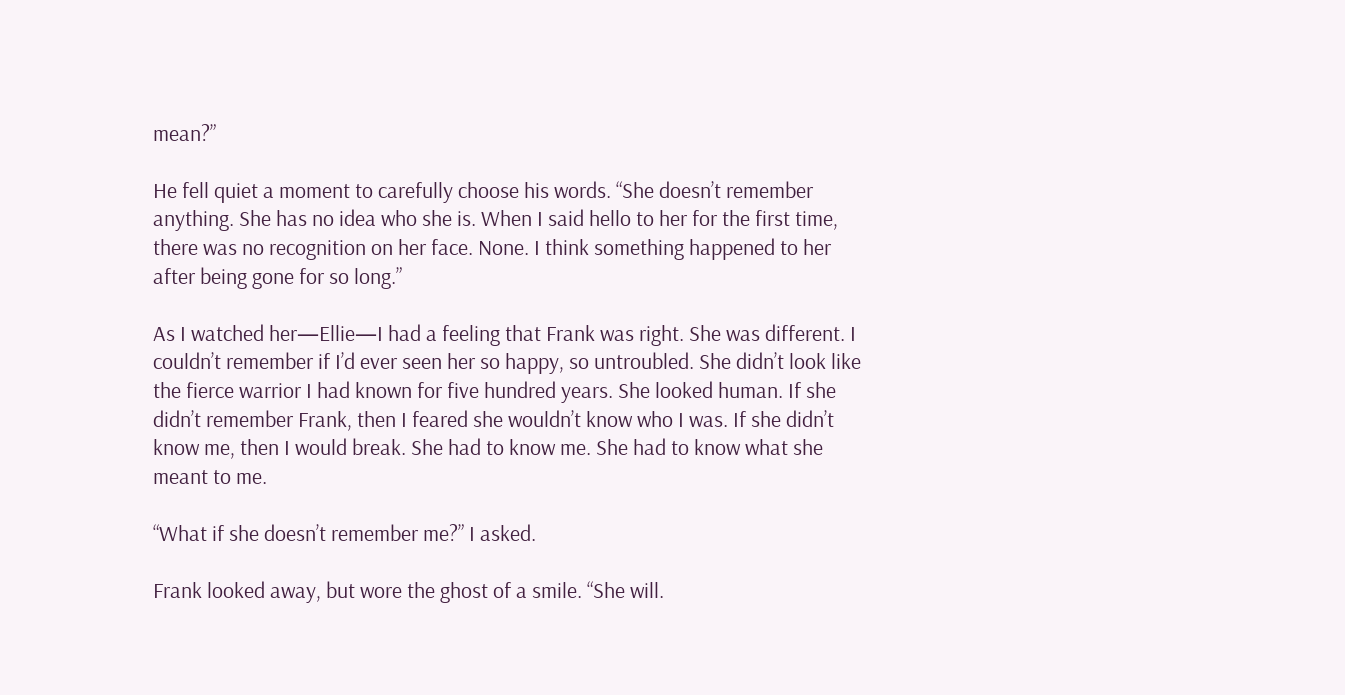mean?”

He fell quiet a moment to carefully choose his words. “She doesn’t remember anything. She has no idea who she is. When I said hello to her for the first time, there was no recognition on her face. None. I think something happened to her after being gone for so long.”

As I watched her—Ellie—I had a feeling that Frank was right. She was different. I couldn’t remember if I’d ever seen her so happy, so untroubled. She didn’t look like the fierce warrior I had known for five hundred years. She looked human. If she didn’t remember Frank, then I feared she wouldn’t know who I was. If she didn’t know me, then I would break. She had to know me. She had to know what she meant to me.

“What if she doesn’t remember me?” I asked.

Frank looked away, but wore the ghost of a smile. “She will.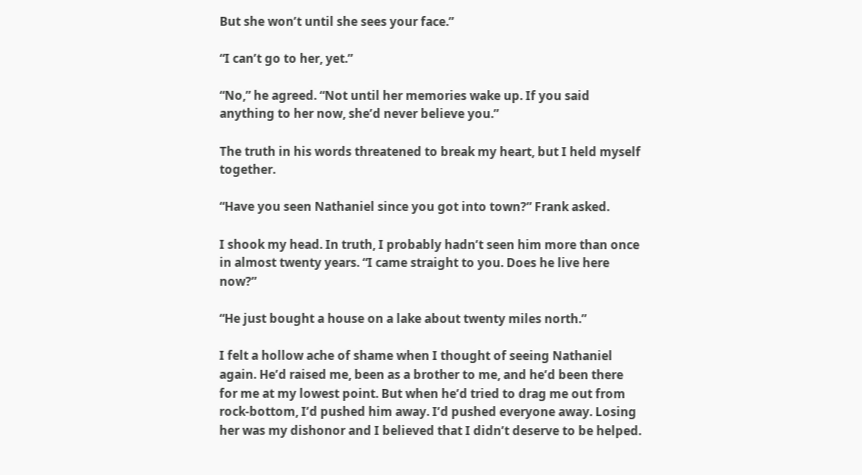But she won’t until she sees your face.”

“I can’t go to her, yet.”

“No,” he agreed. “Not until her memories wake up. If you said anything to her now, she’d never believe you.”

The truth in his words threatened to break my heart, but I held myself together.

“Have you seen Nathaniel since you got into town?” Frank asked.

I shook my head. In truth, I probably hadn’t seen him more than once in almost twenty years. “I came straight to you. Does he live here now?”

“He just bought a house on a lake about twenty miles north.”

I felt a hollow ache of shame when I thought of seeing Nathaniel again. He’d raised me, been as a brother to me, and he’d been there for me at my lowest point. But when he’d tried to drag me out from rock-bottom, I’d pushed him away. I’d pushed everyone away. Losing her was my dishonor and I believed that I didn’t deserve to be helped.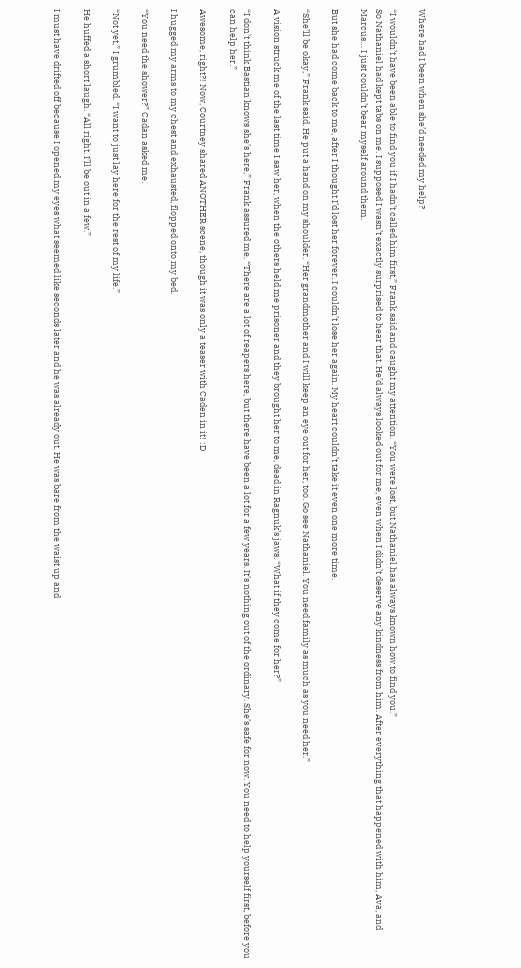Where had I been when she’d needed my help?

“I wouldn’t have been able to find you if I hadn’t called him first,” Frank said and caught my attention. “You were lost, but Nathaniel has always known how to find you.”
So Nathaniel had kept tabs on me. I supposed I wasn’t exactly surprised to hear that. He’d always looked out for me, even when I didn’t deserve any kindness from him. After everything that happened with him, Ava, and Marcus… I just couldn’t bear myself around them.

But she had come back to me, after I thought I’d lost her forever. I couldn’t lose her again. My heart couldn’t take it even one more time.

“She’ll be okay,” Frank said. He put a hand on my shoulder. “Her grandmother and I will keep an eye out for her, too. Go see Nathaniel. You need family as much as you need her.”

A vision struck me of the last time I saw her, when the others held me prisoner and they brought her to me, dead in Ragnuk’s jaws. “What if they come for her?”

“I don’t think Bastian knows she’s here,” Frank assured me. “There are a lot of reapers here, but there have been a lot for a few years. It’s nothing out of the ordinary. She’s safe for now. You need to help yourself first, before you can help her.”

Awesome, right?! Now, Courtney shared ANOTHER scene, though it was only a teaser with Caden in it! :D

I hugged my arms to my chest and exhausted, flopped onto my bed.

“You need the shower?” Cadan asked me.

“Not yet,” I grumbled. “I want to just lay here for the rest of my life.”

He huffed a short laugh. “All right. I’ll be out in a few.”

I must have drifted off because I opened my eyes what seemed like seconds later and he was already out. He was bare from the waist up and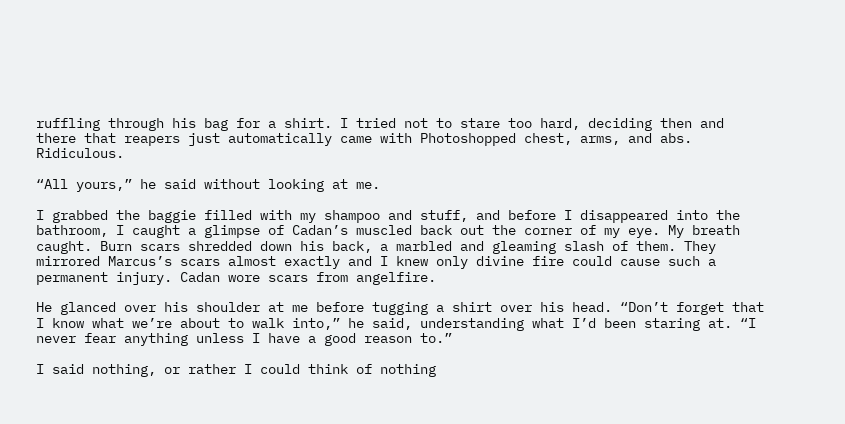ruffling through his bag for a shirt. I tried not to stare too hard, deciding then and there that reapers just automatically came with Photoshopped chest, arms, and abs. Ridiculous.

“All yours,” he said without looking at me.

I grabbed the baggie filled with my shampoo and stuff, and before I disappeared into the bathroom, I caught a glimpse of Cadan’s muscled back out the corner of my eye. My breath caught. Burn scars shredded down his back, a marbled and gleaming slash of them. They mirrored Marcus’s scars almost exactly and I knew only divine fire could cause such a permanent injury. Cadan wore scars from angelfire.

He glanced over his shoulder at me before tugging a shirt over his head. “Don’t forget that I know what we’re about to walk into,” he said, understanding what I’d been staring at. “I never fear anything unless I have a good reason to.”

I said nothing, or rather I could think of nothing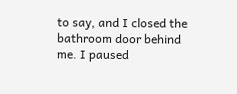to say, and I closed the bathroom door behind me. I paused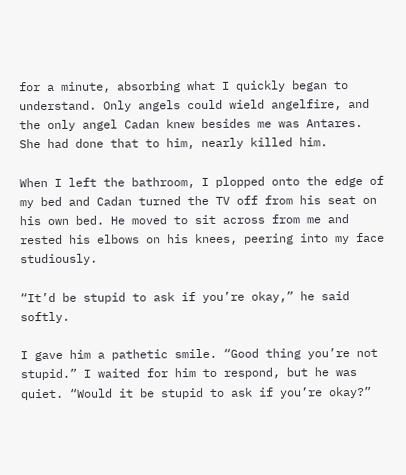for a minute, absorbing what I quickly began to understand. Only angels could wield angelfire, and the only angel Cadan knew besides me was Antares. She had done that to him, nearly killed him.

When I left the bathroom, I plopped onto the edge of my bed and Cadan turned the TV off from his seat on his own bed. He moved to sit across from me and rested his elbows on his knees, peering into my face studiously.

“It’d be stupid to ask if you’re okay,” he said softly.

I gave him a pathetic smile. “Good thing you’re not stupid.” I waited for him to respond, but he was quiet. “Would it be stupid to ask if you’re okay?”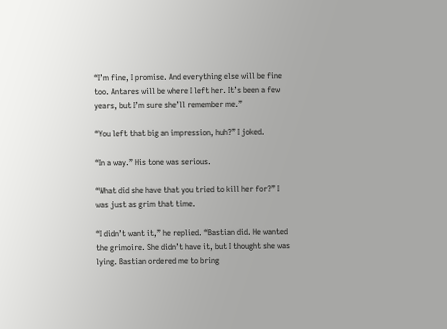“I’m fine, I promise. And everything else will be fine too. Antares will be where I left her. It’s been a few years, but I’m sure she’ll remember me.”

“You left that big an impression, huh?” I joked.

“In a way.” His tone was serious.

“What did she have that you tried to kill her for?” I was just as grim that time.

“I didn’t want it,” he replied. “Bastian did. He wanted the grimoire. She didn’t have it, but I thought she was lying. Bastian ordered me to bring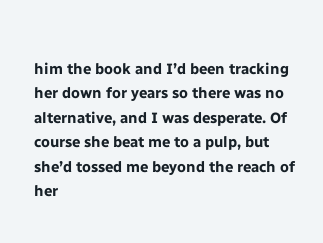him the book and I’d been tracking her down for years so there was no alternative, and I was desperate. Of course she beat me to a pulp, but she’d tossed me beyond the reach of her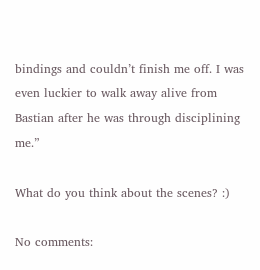bindings and couldn’t finish me off. I was even luckier to walk away alive from Bastian after he was through disciplining me.”

What do you think about the scenes? :)

No comments: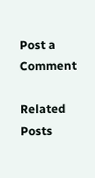Post a Comment

Related Posts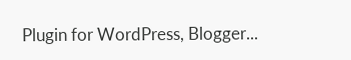Plugin for WordPress, Blogger...